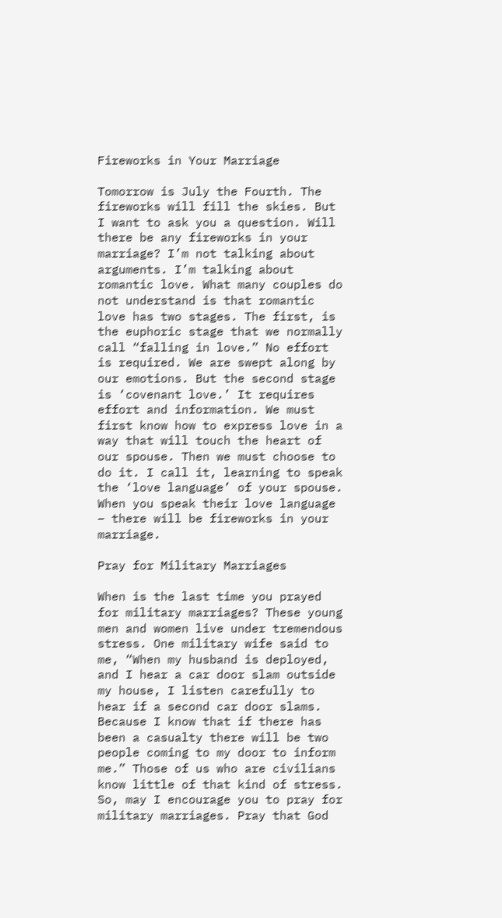Fireworks in Your Marriage

Tomorrow is July the Fourth. The fireworks will fill the skies. But I want to ask you a question. Will there be any fireworks in your marriage? I’m not talking about arguments. I’m talking about romantic love. What many couples do not understand is that romantic love has two stages. The first, is the euphoric stage that we normally call “falling in love.” No effort is required. We are swept along by our emotions. But the second stage is ‘covenant love.’ It requires effort and information. We must first know how to express love in a way that will touch the heart of our spouse. Then we must choose to do it. I call it, learning to speak the ‘love language’ of your spouse. When you speak their love language – there will be fireworks in your marriage.

Pray for Military Marriages

When is the last time you prayed for military marriages? These young men and women live under tremendous stress. One military wife said to me, “When my husband is deployed, and I hear a car door slam outside my house, I listen carefully to hear if a second car door slams. Because I know that if there has been a casualty there will be two people coming to my door to inform me.” Those of us who are civilians know little of that kind of stress. So, may I encourage you to pray for military marriages. Pray that God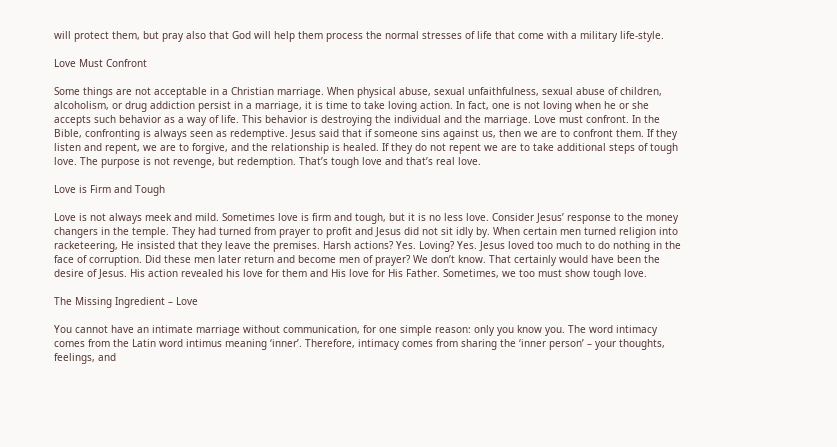will protect them, but pray also that God will help them process the normal stresses of life that come with a military life-style.

Love Must Confront

Some things are not acceptable in a Christian marriage. When physical abuse, sexual unfaithfulness, sexual abuse of children, alcoholism, or drug addiction persist in a marriage, it is time to take loving action. In fact, one is not loving when he or she accepts such behavior as a way of life. This behavior is destroying the individual and the marriage. Love must confront. In the Bible, confronting is always seen as redemptive. Jesus said that if someone sins against us, then we are to confront them. If they listen and repent, we are to forgive, and the relationship is healed. If they do not repent we are to take additional steps of tough love. The purpose is not revenge, but redemption. That’s tough love and that’s real love.

Love is Firm and Tough

Love is not always meek and mild. Sometimes love is firm and tough, but it is no less love. Consider Jesus’ response to the money changers in the temple. They had turned from prayer to profit and Jesus did not sit idly by. When certain men turned religion into racketeering, He insisted that they leave the premises. Harsh actions? Yes. Loving? Yes. Jesus loved too much to do nothing in the face of corruption. Did these men later return and become men of prayer? We don’t know. That certainly would have been the desire of Jesus. His action revealed his love for them and His love for His Father. Sometimes, we too must show tough love.

The Missing Ingredient – Love

You cannot have an intimate marriage without communication, for one simple reason: only you know you. The word intimacy comes from the Latin word intimus meaning ‘inner’. Therefore, intimacy comes from sharing the ‘inner person’ – your thoughts, feelings, and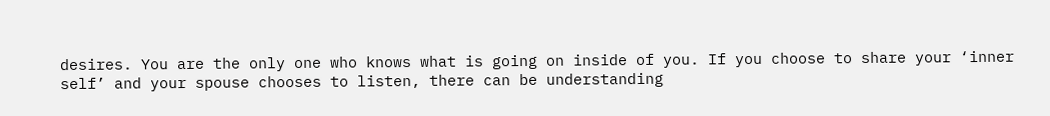desires. You are the only one who knows what is going on inside of you. If you choose to share your ‘inner self’ and your spouse chooses to listen, there can be understanding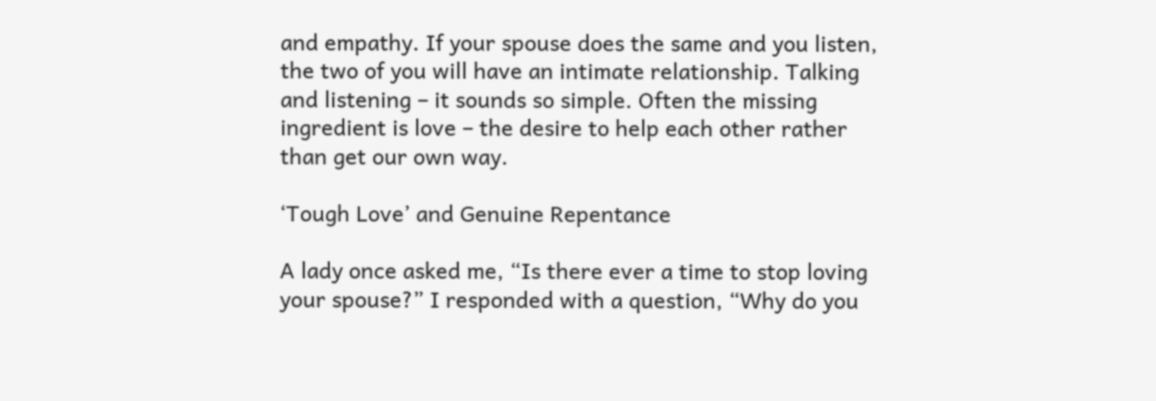and empathy. If your spouse does the same and you listen, the two of you will have an intimate relationship. Talking and listening – it sounds so simple. Often the missing ingredient is love – the desire to help each other rather than get our own way.

‘Tough Love’ and Genuine Repentance

A lady once asked me, “Is there ever a time to stop loving your spouse?” I responded with a question, “Why do you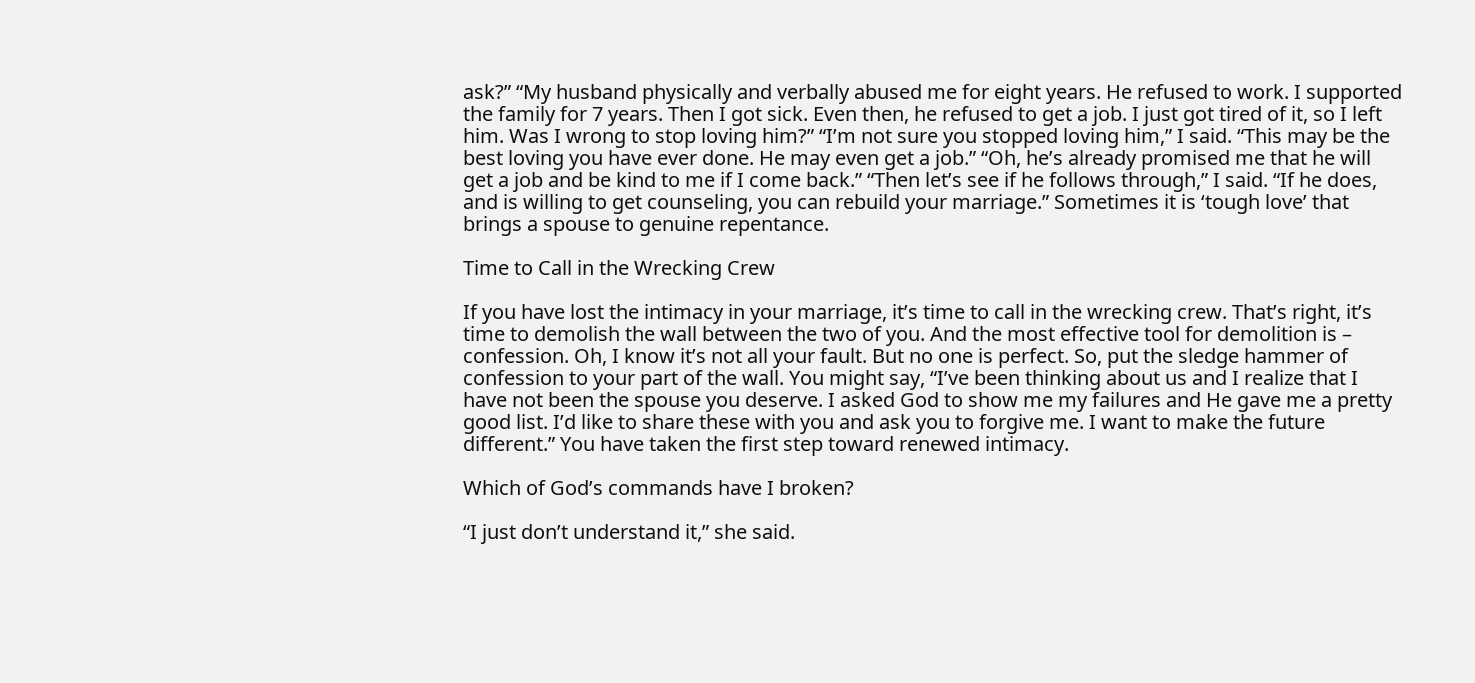ask?” “My husband physically and verbally abused me for eight years. He refused to work. I supported the family for 7 years. Then I got sick. Even then, he refused to get a job. I just got tired of it, so I left him. Was I wrong to stop loving him?” “I’m not sure you stopped loving him,” I said. “This may be the best loving you have ever done. He may even get a job.” “Oh, he’s already promised me that he will get a job and be kind to me if I come back.” “Then let’s see if he follows through,” I said. “If he does, and is willing to get counseling, you can rebuild your marriage.” Sometimes it is ‘tough love’ that brings a spouse to genuine repentance.

Time to Call in the Wrecking Crew

If you have lost the intimacy in your marriage, it’s time to call in the wrecking crew. That’s right, it’s time to demolish the wall between the two of you. And the most effective tool for demolition is – confession. Oh, I know it’s not all your fault. But no one is perfect. So, put the sledge hammer of confession to your part of the wall. You might say, “I’ve been thinking about us and I realize that I have not been the spouse you deserve. I asked God to show me my failures and He gave me a pretty good list. I’d like to share these with you and ask you to forgive me. I want to make the future different.” You have taken the first step toward renewed intimacy.

Which of God’s commands have I broken?

“I just don’t understand it,” she said.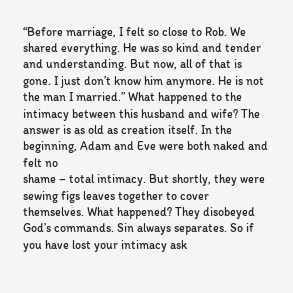“Before marriage, I felt so close to Rob. We shared everything. He was so kind and tender and understanding. But now, all of that is gone. I just don’t know him anymore. He is not the man I married.” What happened to the intimacy between this husband and wife? The answer is as old as creation itself. In the beginning, Adam and Eve were both naked and felt no
shame – total intimacy. But shortly, they were sewing figs leaves together to cover themselves. What happened? They disobeyed God’s commands. Sin always separates. So if you have lost your intimacy ask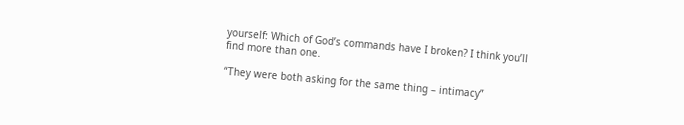yourself: Which of God’s commands have I broken? I think you’ll find more than one.

“They were both asking for the same thing – intimacy”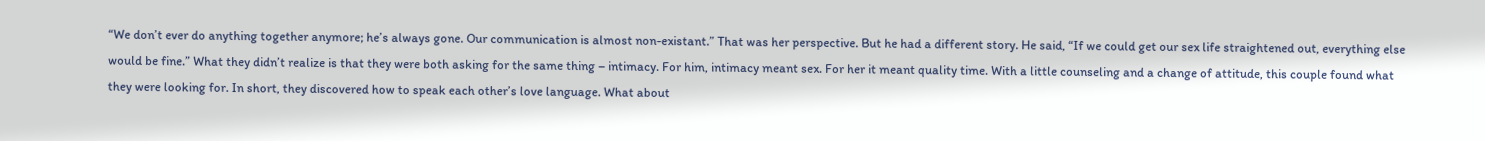“We don’t ever do anything together anymore; he’s always gone. Our communication is almost non-existant.” That was her perspective. But he had a different story. He said, “If we could get our sex life straightened out, everything else would be fine.” What they didn’t realize is that they were both asking for the same thing – intimacy. For him, intimacy meant sex. For her it meant quality time. With a little counseling and a change of attitude, this couple found what they were looking for. In short, they discovered how to speak each other’s love language. What about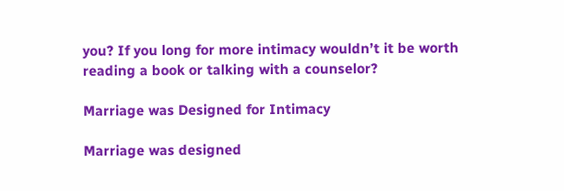you? If you long for more intimacy wouldn’t it be worth reading a book or talking with a counselor?

Marriage was Designed for Intimacy

Marriage was designed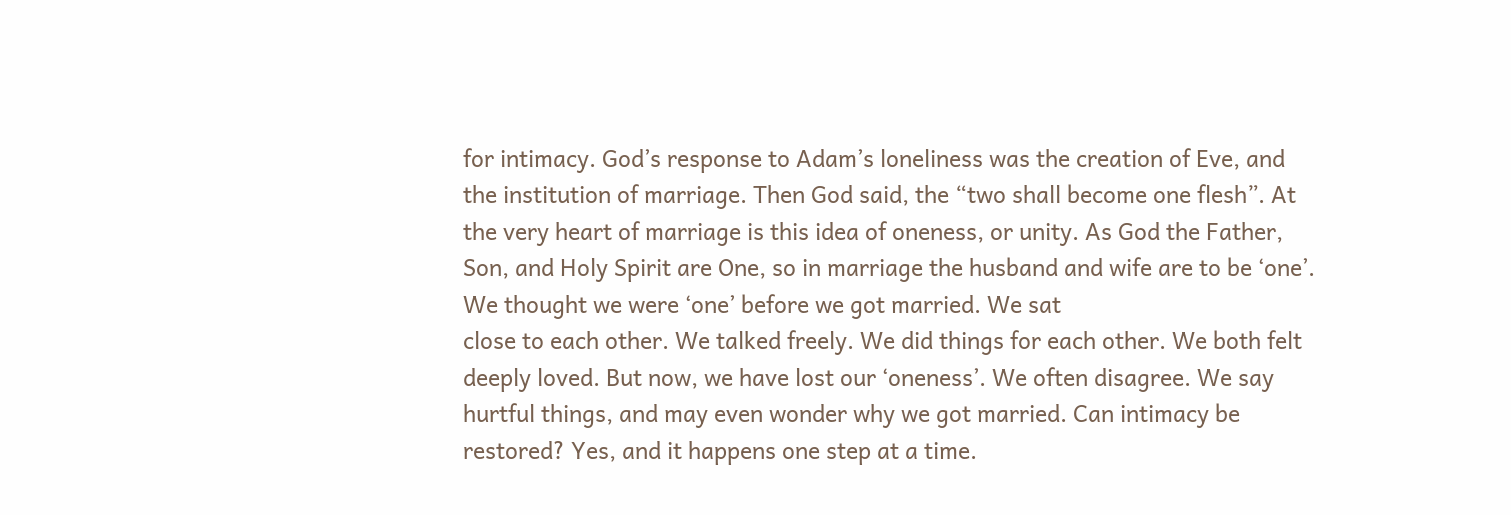for intimacy. God’s response to Adam’s loneliness was the creation of Eve, and the institution of marriage. Then God said, the “two shall become one flesh”. At the very heart of marriage is this idea of oneness, or unity. As God the Father, Son, and Holy Spirit are One, so in marriage the husband and wife are to be ‘one’. We thought we were ‘one’ before we got married. We sat
close to each other. We talked freely. We did things for each other. We both felt deeply loved. But now, we have lost our ‘oneness’. We often disagree. We say hurtful things, and may even wonder why we got married. Can intimacy be restored? Yes, and it happens one step at a time.